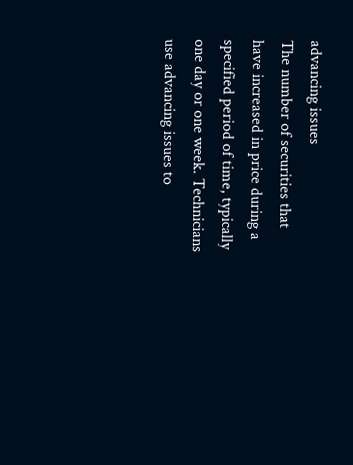advancing issues
The number of securities that have increased in price during a specified period of time, typically one day or one week. Technicians use advancing issues to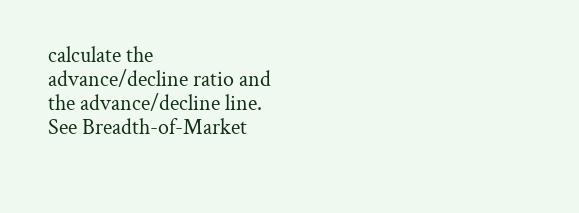calculate the advance/decline ratio and the advance/decline line. See Breadth-of-Market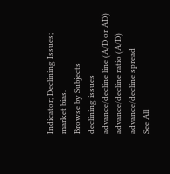Indicator; Declining Issues; market bias.
Browse by Subjects
declining issues
advance/decline line (A/D or AD)
advance/decline ratio (A/D)
advance/decline spread
See All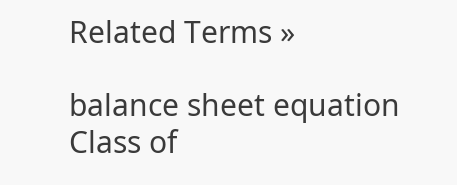Related Terms »

balance sheet equation
Class of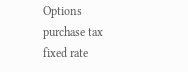Options
purchase tax
fixed rate